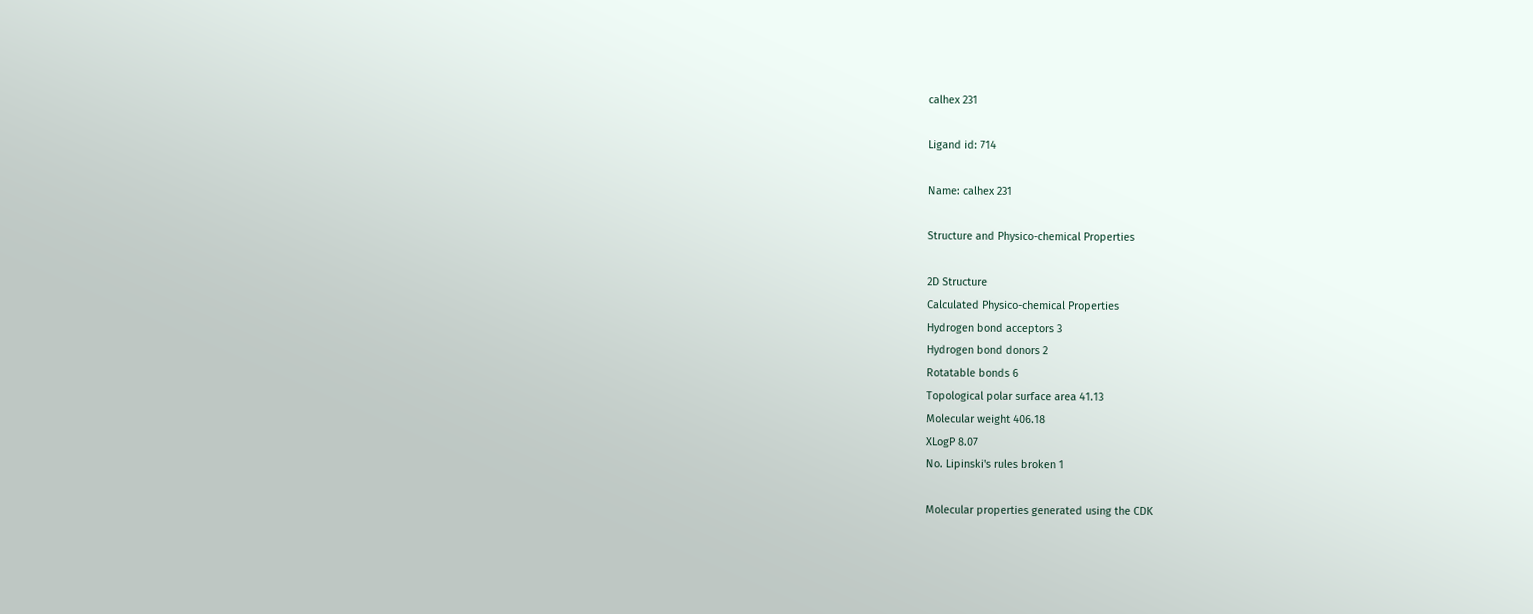calhex 231

Ligand id: 714

Name: calhex 231

Structure and Physico-chemical Properties

2D Structure
Calculated Physico-chemical Properties
Hydrogen bond acceptors 3
Hydrogen bond donors 2
Rotatable bonds 6
Topological polar surface area 41.13
Molecular weight 406.18
XLogP 8.07
No. Lipinski's rules broken 1

Molecular properties generated using the CDK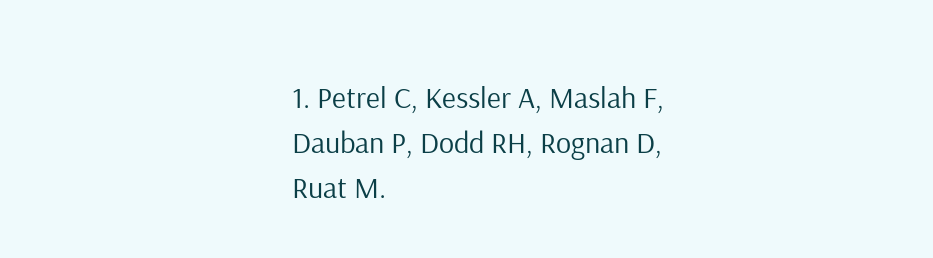1. Petrel C, Kessler A, Maslah F, Dauban P, Dodd RH, Rognan D, Ruat M.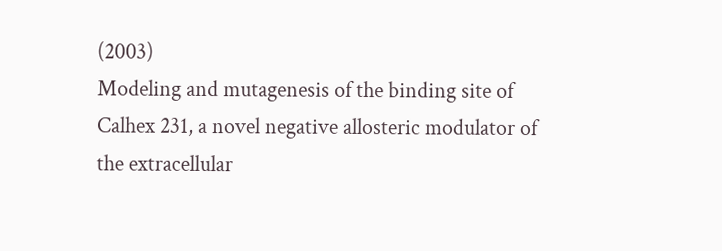(2003)
Modeling and mutagenesis of the binding site of Calhex 231, a novel negative allosteric modulator of the extracellular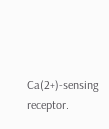Ca(2+)-sensing receptor.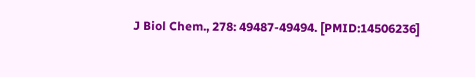J Biol Chem., 278: 49487-49494. [PMID:14506236]